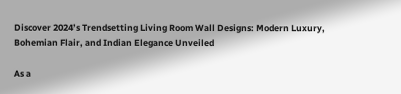Discover 2024’s Trendsetting Living Room Wall Designs: Modern Luxury, Bohemian Flair, and Indian Elegance Unveiled

As a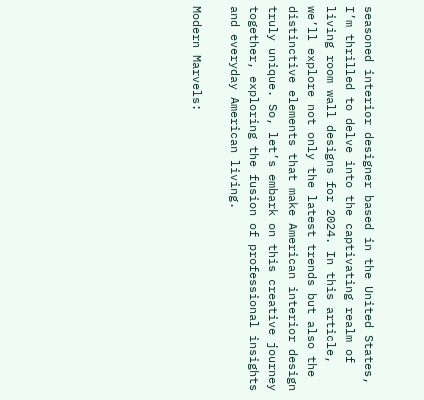seasoned interior designer based in the United States, I’m thrilled to delve into the captivating realm of living room wall designs for 2024. In this article, we’ll explore not only the latest trends but also the distinctive elements that make American interior design truly unique. So, let’s embark on this creative journey together, exploring the fusion of professional insights and everyday American living.

Modern Marvels: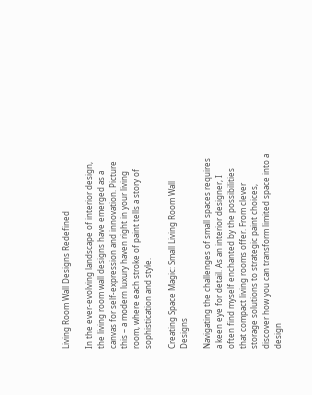Living Room Wall Designs Redefined

In the ever-evolving landscape of interior design, the living room wall designs have emerged as a canvas for self-expression and innovation. Picture this – a modern luxury haven right in your living room, where each stroke of paint tells a story of sophistication and style.

Creating Space Magic: Small Living Room Wall Designs

Navigating the challenges of small spaces requires a keen eye for detail. As an interior designer, I often find myself enchanted by the possibilities that compact living rooms offer. From clever storage solutions to strategic paint choices, discover how you can transform limited space into a design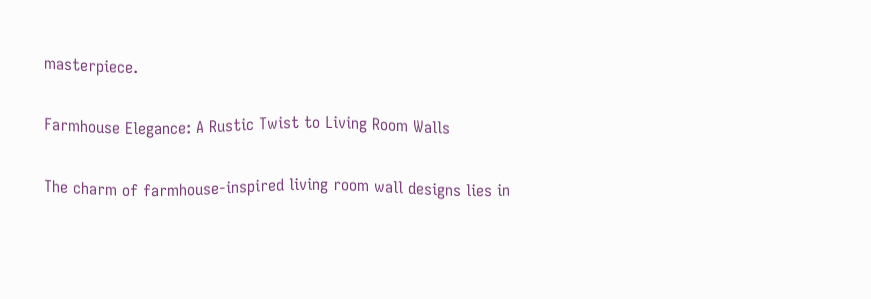masterpiece.

Farmhouse Elegance: A Rustic Twist to Living Room Walls

The charm of farmhouse-inspired living room wall designs lies in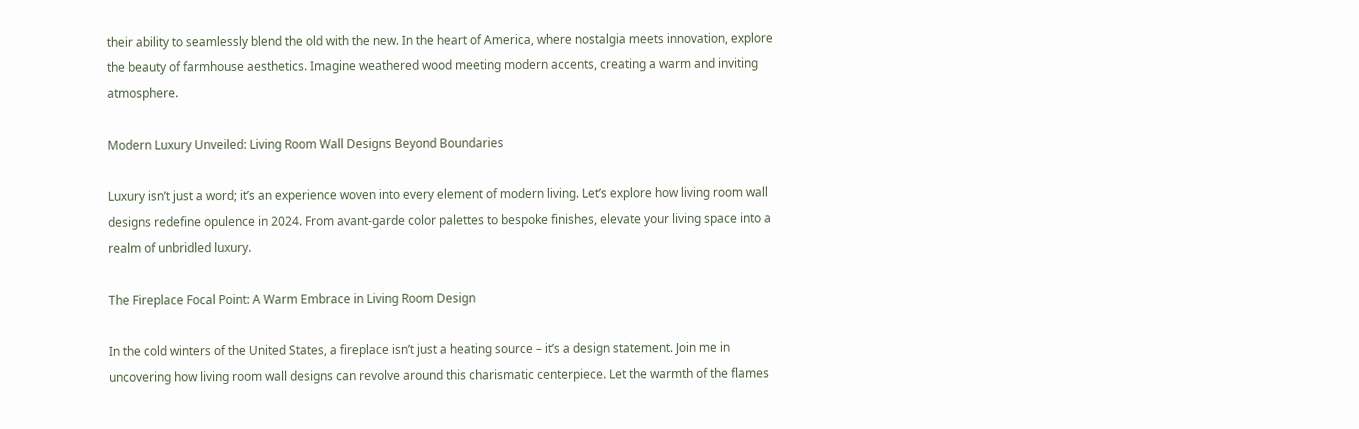their ability to seamlessly blend the old with the new. In the heart of America, where nostalgia meets innovation, explore the beauty of farmhouse aesthetics. Imagine weathered wood meeting modern accents, creating a warm and inviting atmosphere.

Modern Luxury Unveiled: Living Room Wall Designs Beyond Boundaries

Luxury isn’t just a word; it’s an experience woven into every element of modern living. Let’s explore how living room wall designs redefine opulence in 2024. From avant-garde color palettes to bespoke finishes, elevate your living space into a realm of unbridled luxury.

The Fireplace Focal Point: A Warm Embrace in Living Room Design

In the cold winters of the United States, a fireplace isn’t just a heating source – it’s a design statement. Join me in uncovering how living room wall designs can revolve around this charismatic centerpiece. Let the warmth of the flames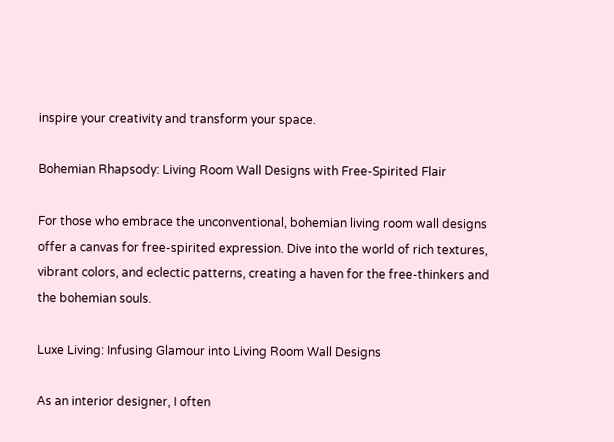inspire your creativity and transform your space.

Bohemian Rhapsody: Living Room Wall Designs with Free-Spirited Flair

For those who embrace the unconventional, bohemian living room wall designs offer a canvas for free-spirited expression. Dive into the world of rich textures, vibrant colors, and eclectic patterns, creating a haven for the free-thinkers and the bohemian souls.

Luxe Living: Infusing Glamour into Living Room Wall Designs

As an interior designer, I often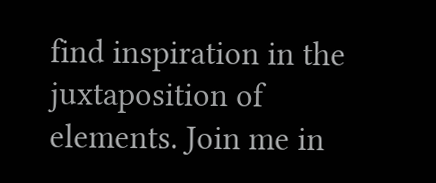find inspiration in the juxtaposition of elements. Join me in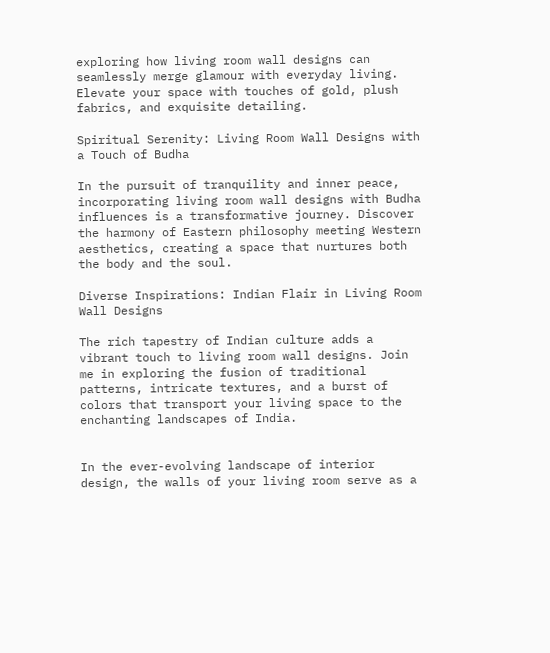exploring how living room wall designs can seamlessly merge glamour with everyday living. Elevate your space with touches of gold, plush fabrics, and exquisite detailing.

Spiritual Serenity: Living Room Wall Designs with a Touch of Budha

In the pursuit of tranquility and inner peace, incorporating living room wall designs with Budha influences is a transformative journey. Discover the harmony of Eastern philosophy meeting Western aesthetics, creating a space that nurtures both the body and the soul.

Diverse Inspirations: Indian Flair in Living Room Wall Designs

The rich tapestry of Indian culture adds a vibrant touch to living room wall designs. Join me in exploring the fusion of traditional patterns, intricate textures, and a burst of colors that transport your living space to the enchanting landscapes of India.


In the ever-evolving landscape of interior design, the walls of your living room serve as a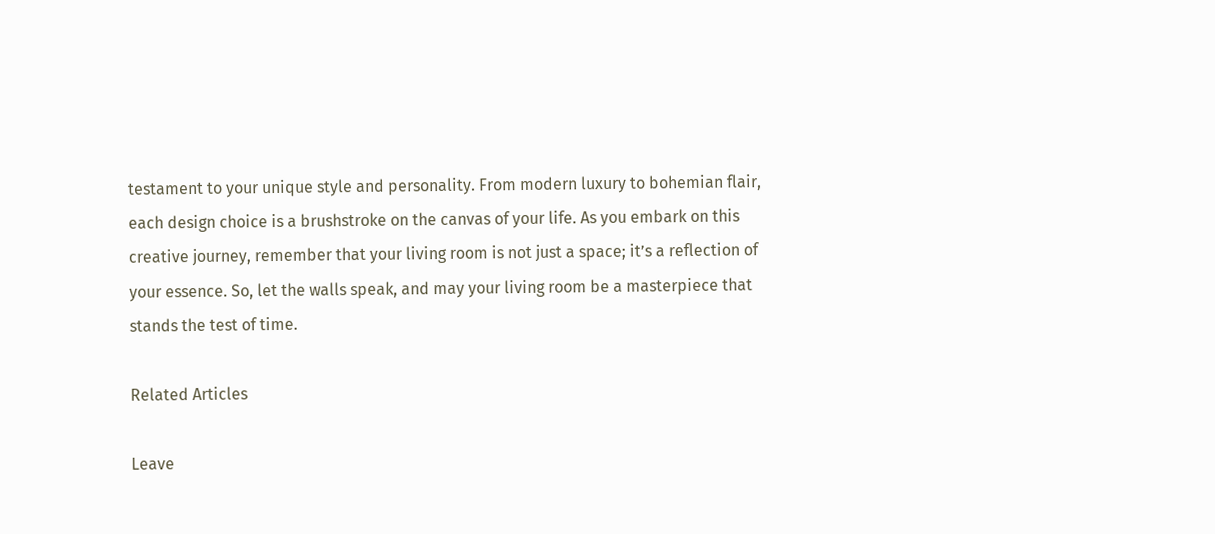testament to your unique style and personality. From modern luxury to bohemian flair, each design choice is a brushstroke on the canvas of your life. As you embark on this creative journey, remember that your living room is not just a space; it’s a reflection of your essence. So, let the walls speak, and may your living room be a masterpiece that stands the test of time.

Related Articles

Leave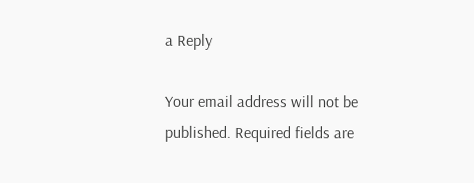a Reply

Your email address will not be published. Required fields are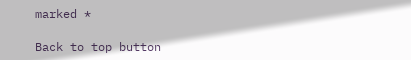marked *

Back to top button